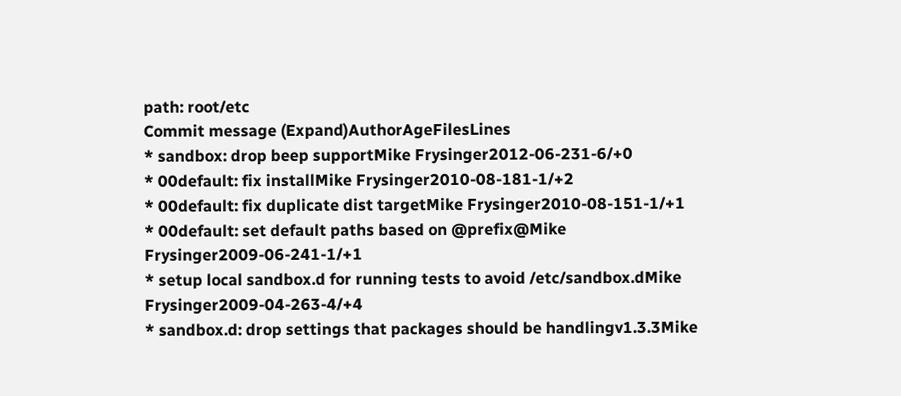path: root/etc
Commit message (Expand)AuthorAgeFilesLines
* sandbox: drop beep supportMike Frysinger2012-06-231-6/+0
* 00default: fix installMike Frysinger2010-08-181-1/+2
* 00default: fix duplicate dist targetMike Frysinger2010-08-151-1/+1
* 00default: set default paths based on @prefix@Mike Frysinger2009-06-241-1/+1
* setup local sandbox.d for running tests to avoid /etc/sandbox.dMike Frysinger2009-04-263-4/+4
* sandbox.d: drop settings that packages should be handlingv1.3.3Mike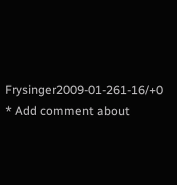Frysinger2009-01-261-16/+0
* Add comment about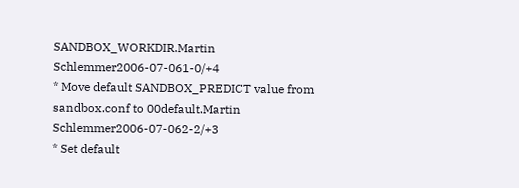SANDBOX_WORKDIR.Martin Schlemmer2006-07-061-0/+4
* Move default SANDBOX_PREDICT value from sandbox.conf to 00default.Martin Schlemmer2006-07-062-2/+3
* Set default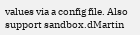values via a config file. Also support sandbox.dMartin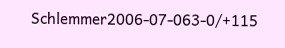Schlemmer2006-07-063-0/+115